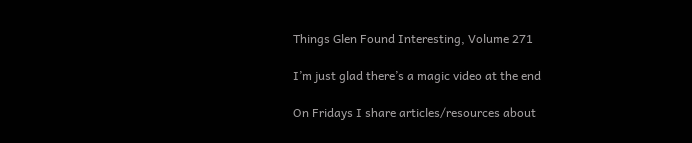Things Glen Found Interesting, Volume 271

I’m just glad there’s a magic video at the end

On Fridays I share articles/resources about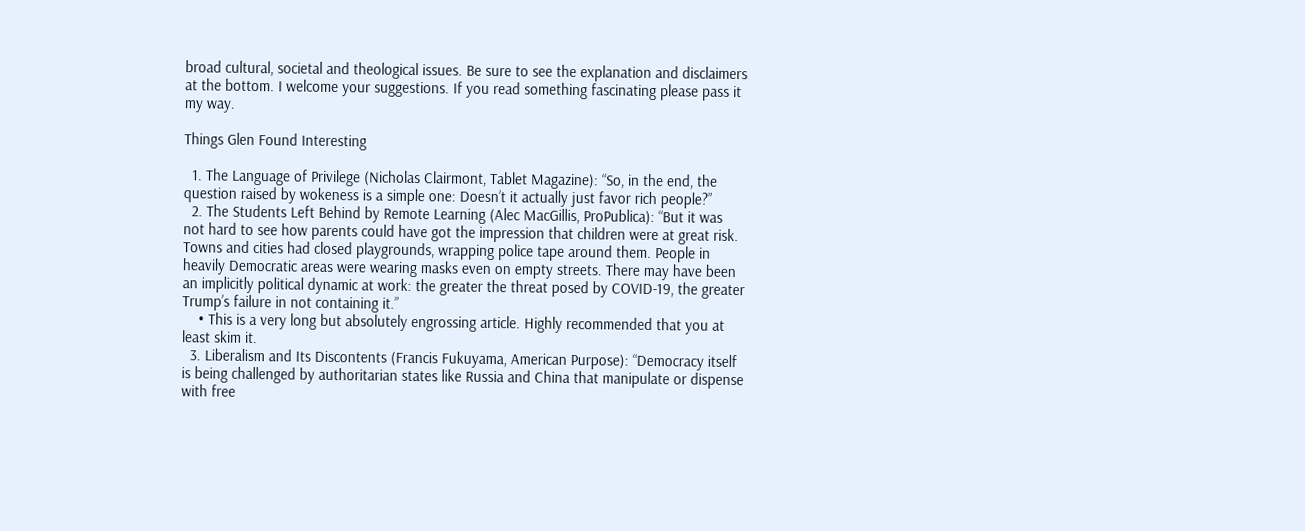broad cultural, societal and theological issues. Be sure to see the explanation and disclaimers at the bottom. I welcome your suggestions. If you read something fascinating please pass it my way.

Things Glen Found Interesting

  1. The Language of Privilege (Nicholas Clairmont, Tablet Magazine): “So, in the end, the question raised by wokeness is a simple one: Doesn’t it actually just favor rich people?”
  2. The Students Left Behind by Remote Learning (Alec MacGillis, ProPublica): “But it was not hard to see how parents could have got the impression that children were at great risk. Towns and cities had closed playgrounds, wrapping police tape around them. People in heavily Democratic areas were wearing masks even on empty streets. There may have been an implicitly political dynamic at work: the greater the threat posed by COVID-19, the greater Trump’s failure in not containing it.”
    • This is a very long but absolutely engrossing article. Highly recommended that you at least skim it.
  3. Liberalism and Its Discontents (Francis Fukuyama, American Purpose): “Democracy itself is being challenged by authoritarian states like Russia and China that manipulate or dispense with free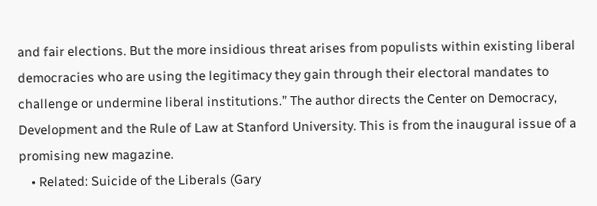and fair elections. But the more insidious threat arises from populists within existing liberal democracies who are using the legitimacy they gain through their electoral mandates to challenge or undermine liberal institutions.” The author directs the Center on Democracy, Development and the Rule of Law at Stanford University. This is from the inaugural issue of a promising new magazine.
    • Related: Suicide of the Liberals (Gary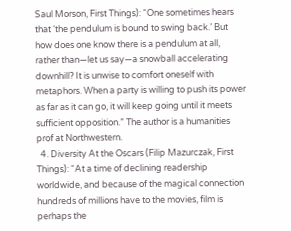Saul Morson, First Things): “One sometimes hears that ‘the pendulum is bound to swing back.’ But how does one know there is a pendulum at all, rather than—let us say—a snowball accelerating downhill? It is unwise to comfort oneself with metaphors. When a party is willing to push its power as far as it can go, it will keep going until it meets sufficient opposition.” The author is a humanities prof at Northwestern.
  4. Diversity At the Oscars (Filip Mazurczak, First Things): “At a time of declining readership worldwide, and because of the magical connection hundreds of millions have to the movies, film is perhaps the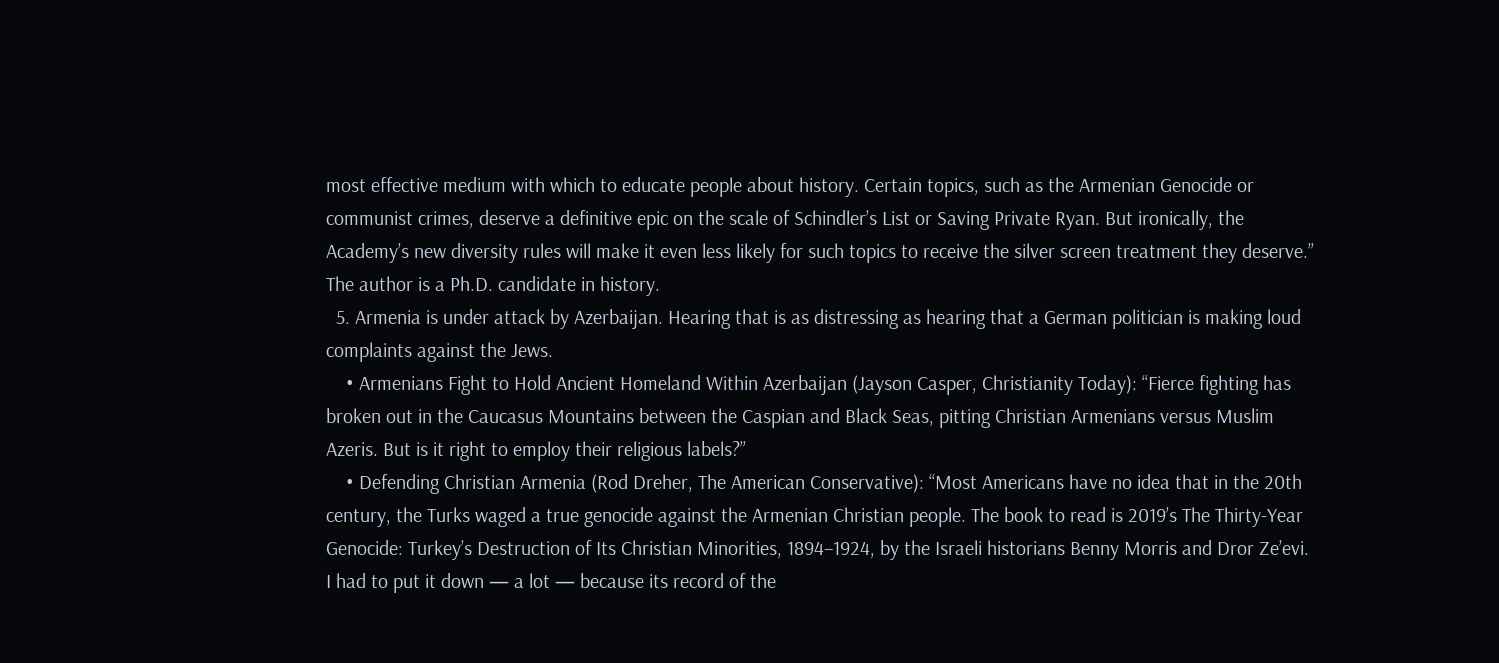most effective medium with which to educate people about history. Certain topics, such as the Armenian Genocide or communist crimes, deserve a definitive epic on the scale of Schindler’s List or Saving Private Ryan. But ironically, the Academy’s new diversity rules will make it even less likely for such topics to receive the silver screen treatment they deserve.” The author is a Ph.D. candidate in history.
  5. Armenia is under attack by Azerbaijan. Hearing that is as distressing as hearing that a German politician is making loud complaints against the Jews.
    • Armenians Fight to Hold Ancient Homeland Within Azerbaijan (Jayson Casper, Christianity Today): “Fierce fighting has broken out in the Caucasus Mountains between the Caspian and Black Seas, pitting Christian Armenians versus Muslim Azeris. But is it right to employ their religious labels?”
    • Defending Christian Armenia (Rod Dreher, The American Conservative): “Most Americans have no idea that in the 20th century, the Turks waged a true genocide against the Armenian Christian people. The book to read is 2019’s The Thirty-Year Genocide: Turkey’s Destruction of Its Christian Minorities, 1894–1924, by the Israeli historians Benny Morris and Dror Ze’evi. I had to put it down — a lot — because its record of the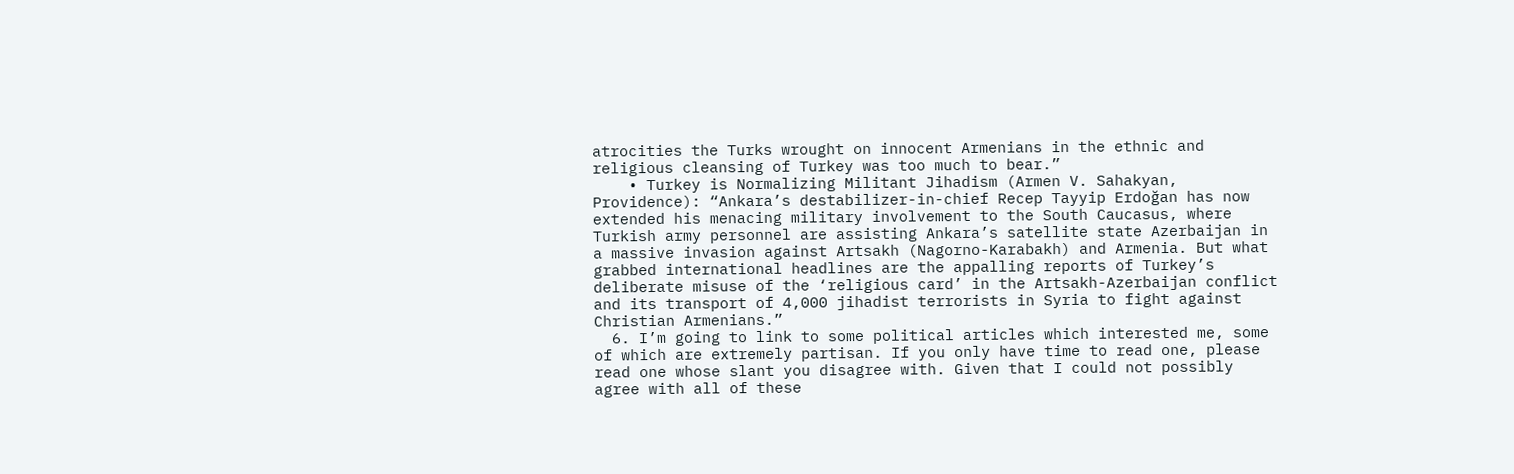atrocities the Turks wrought on innocent Armenians in the ethnic and religious cleansing of Turkey was too much to bear.”
    • Turkey is Normalizing Militant Jihadism (Armen V. Sahakyan, Providence): “Ankara’s destabilizer-in-chief Recep Tayyip Erdoğan has now extended his menacing military involvement to the South Caucasus, where Turkish army personnel are assisting Ankara’s satellite state Azerbaijan in a massive invasion against Artsakh (Nagorno-Karabakh) and Armenia. But what grabbed international headlines are the appalling reports of Turkey’s deliberate misuse of the ‘religious card’ in the Artsakh-Azerbaijan conflict and its transport of 4,000 jihadist terrorists in Syria to fight against Christian Armenians.”
  6. I’m going to link to some political articles which interested me, some of which are extremely partisan. If you only have time to read one, please read one whose slant you disagree with. Given that I could not possibly agree with all of these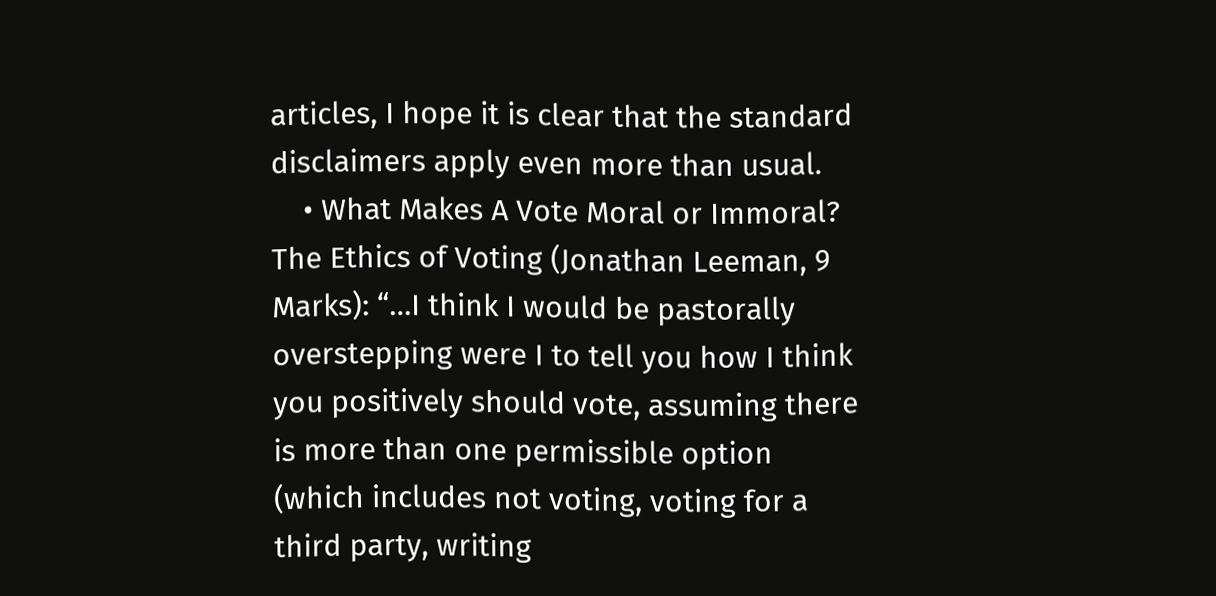articles, I hope it is clear that the standard disclaimers apply even more than usual.
    • What Makes A Vote Moral or Immoral? The Ethics of Voting (Jonathan Leeman, 9 Marks): “…I think I would be pastorally overstepping were I to tell you how I think you positively should vote, assuming there is more than one permissible option (which includes not voting, voting for a third party, writing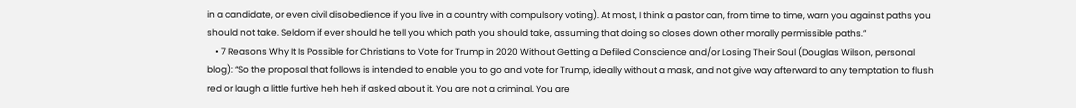in a candidate, or even civil disobedience if you live in a country with compulsory voting). At most, I think a pastor can, from time to time, warn you against paths you should not take. Seldom if ever should he tell you which path you should take, assuming that doing so closes down other morally permissible paths.”
    • 7 Reasons Why It Is Possible for Christians to Vote for Trump in 2020 Without Getting a Defiled Conscience and/or Losing Their Soul (Douglas Wilson, personal blog): “So the proposal that follows is intended to enable you to go and vote for Trump, ideally without a mask, and not give way afterward to any temptation to flush red or laugh a little furtive heh heh if asked about it. You are not a criminal. You are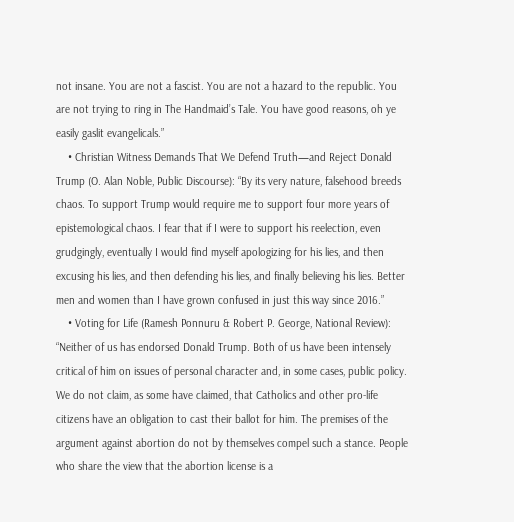not insane. You are not a fascist. You are not a hazard to the republic. You are not trying to ring in The Handmaid’s Tale. You have good reasons, oh ye easily gaslit evangelicals.”
    • Christian Witness Demands That We Defend Truth—and Reject Donald Trump (O. Alan Noble, Public Discourse): “By its very nature, falsehood breeds chaos. To support Trump would require me to support four more years of epistemological chaos. I fear that if I were to support his reelection, even grudgingly, eventually I would find myself apologizing for his lies, and then excusing his lies, and then defending his lies, and finally believing his lies. Better men and women than I have grown confused in just this way since 2016.”
    • Voting for Life (Ramesh Ponnuru & Robert P. George, National Review): “Neither of us has endorsed Donald Trump. Both of us have been intensely critical of him on issues of personal character and, in some cases, public policy. We do not claim, as some have claimed, that Catholics and other pro-life citizens have an obligation to cast their ballot for him. The premises of the argument against abortion do not by themselves compel such a stance. People who share the view that the abortion license is a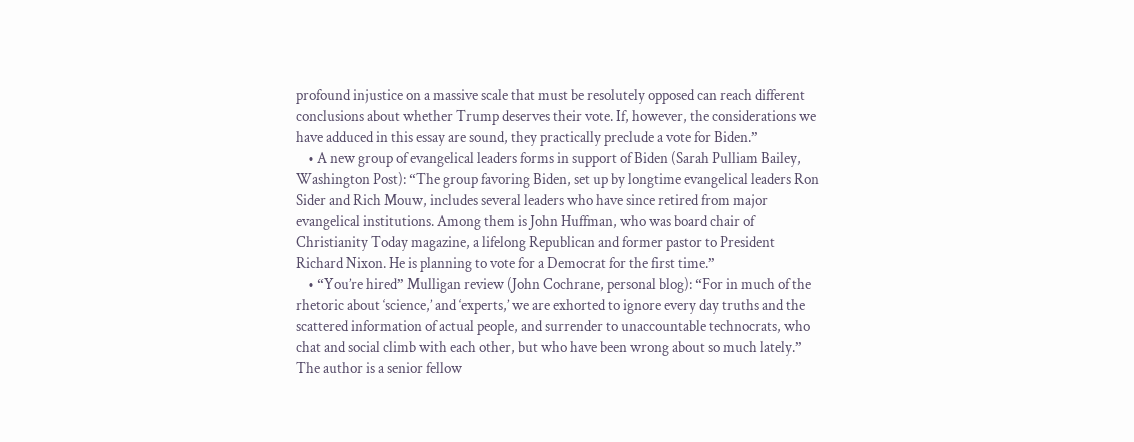profound injustice on a massive scale that must be resolutely opposed can reach different conclusions about whether Trump deserves their vote. If, however, the considerations we have adduced in this essay are sound, they practically preclude a vote for Biden.”
    • A new group of evangelical leaders forms in support of Biden (Sarah Pulliam Bailey, Washington Post): “The group favoring Biden, set up by longtime evangelical leaders Ron Sider and Rich Mouw, includes several leaders who have since retired from major evangelical institutions. Among them is John Huffman, who was board chair of Christianity Today magazine, a lifelong Republican and former pastor to President Richard Nixon. He is planning to vote for a Democrat for the first time.”
    • “You’re hired” Mulligan review (John Cochrane, personal blog): “For in much of the rhetoric about ‘science,’ and ‘experts,’ we are exhorted to ignore every day truths and the scattered information of actual people, and surrender to unaccountable technocrats, who chat and social climb with each other, but who have been wrong about so much lately.” The author is a senior fellow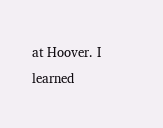at Hoover. I learned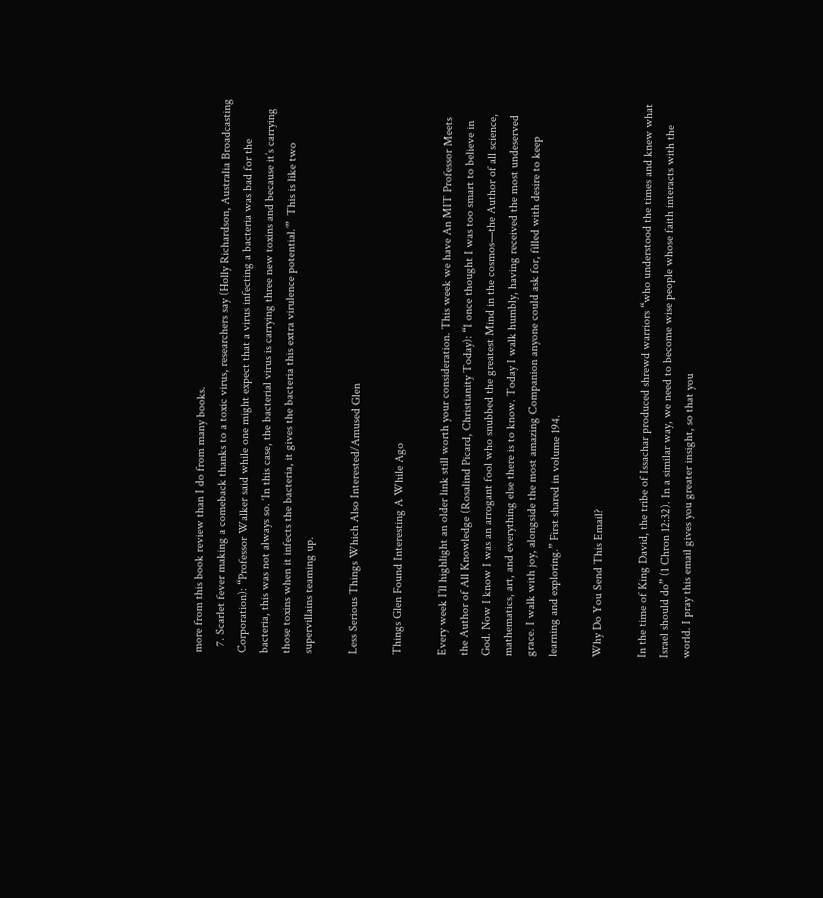more from this book review than I do from many books.
  7. Scarlet fever making a comeback thanks to a toxic virus, researchers say (Holly Richardson, Australia Broadcasting Corporation): “Professor Walker said while one might expect that a virus infecting a bacteria was bad for the bacteria, this was not always so. ‘In this case, the bacterial virus is carrying three new toxins and because it’s carrying those toxins when it infects the bacteria, it gives the bacteria this extra virulence potential.’”  This is like two supervillains teaming up.

Less Serious Things Which Also Interested/Amused Glen

Things Glen Found Interesting A While Ago

Every week I’ll highlight an older link still worth your consideration. This week we have An MIT Professor Meets the Author of All Knowledge (Rosalind Picard, Christianity Today): “I once thought I was too smart to believe in God. Now I know I was an arrogant fool who snubbed the greatest Mind in the cosmos—the Author of all science, mathematics, art, and everything else there is to know. Today I walk humbly, having received the most undeserved grace. I walk with joy, alongside the most amazing Companion anyone could ask for, filled with desire to keep learning and exploring.” First shared in volume 194.

Why Do You Send This Email?

In the time of King David, the tribe of Issachar produced shrewd warriors “who understood the times and knew what Israel should do” (1 Chron 12:32). In a similar way, we need to become wise people whose faith interacts with the world. I pray this email gives you greater insight, so that you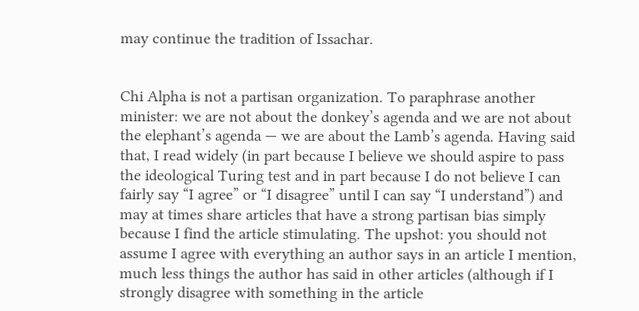may continue the tradition of Issachar.


Chi Alpha is not a partisan organization. To paraphrase another minister: we are not about the donkey’s agenda and we are not about the elephant’s agenda — we are about the Lamb’s agenda. Having said that, I read widely (in part because I believe we should aspire to pass the ideological Turing test and in part because I do not believe I can fairly say “I agree” or “I disagree” until I can say “I understand”) and may at times share articles that have a strong partisan bias simply because I find the article stimulating. The upshot: you should not assume I agree with everything an author says in an article I mention, much less things the author has said in other articles (although if I strongly disagree with something in the article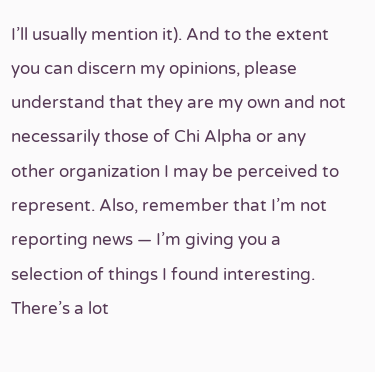I’ll usually mention it). And to the extent you can discern my opinions, please understand that they are my own and not necessarily those of Chi Alpha or any other organization I may be perceived to represent. Also, remember that I’m not reporting news — I’m giving you a selection of things I found interesting. There’s a lot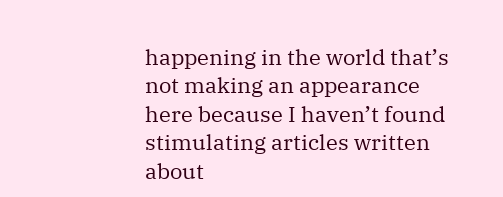happening in the world that’s not making an appearance here because I haven’t found stimulating articles written about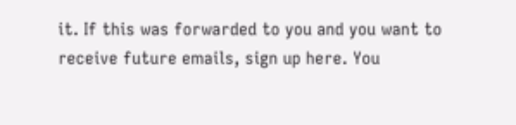it. If this was forwarded to you and you want to receive future emails, sign up here. You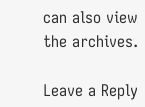can also view the archives.

Leave a Reply